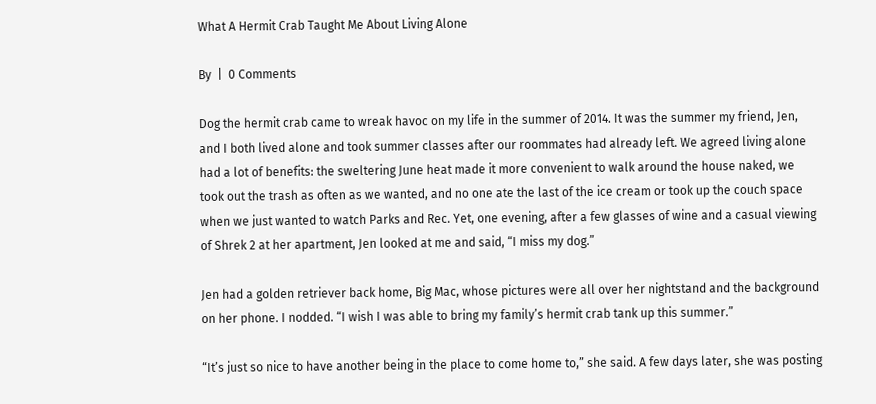What A Hermit Crab Taught Me About Living Alone

By  |  0 Comments

Dog the hermit crab came to wreak havoc on my life in the summer of 2014. It was the summer my friend, Jen, and I both lived alone and took summer classes after our roommates had already left. We agreed living alone had a lot of benefits: the sweltering June heat made it more convenient to walk around the house naked, we took out the trash as often as we wanted, and no one ate the last of the ice cream or took up the couch space when we just wanted to watch Parks and Rec. Yet, one evening, after a few glasses of wine and a casual viewing of Shrek 2 at her apartment, Jen looked at me and said, “I miss my dog.”

Jen had a golden retriever back home, Big Mac, whose pictures were all over her nightstand and the background on her phone. I nodded. “I wish I was able to bring my family’s hermit crab tank up this summer.”

“It’s just so nice to have another being in the place to come home to,” she said. A few days later, she was posting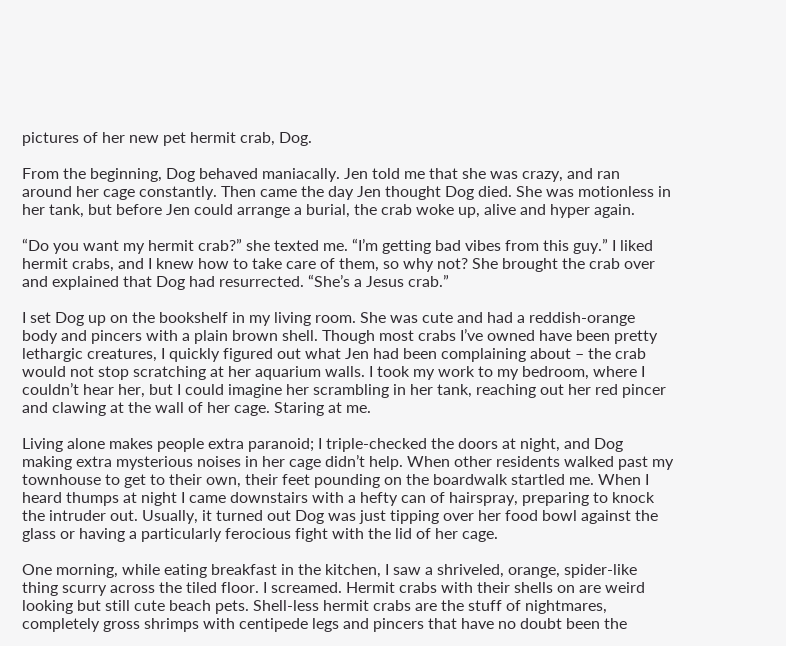pictures of her new pet hermit crab, Dog.

From the beginning, Dog behaved maniacally. Jen told me that she was crazy, and ran around her cage constantly. Then came the day Jen thought Dog died. She was motionless in her tank, but before Jen could arrange a burial, the crab woke up, alive and hyper again.

“Do you want my hermit crab?” she texted me. “I’m getting bad vibes from this guy.” I liked hermit crabs, and I knew how to take care of them, so why not? She brought the crab over and explained that Dog had resurrected. “She’s a Jesus crab.”

I set Dog up on the bookshelf in my living room. She was cute and had a reddish-orange body and pincers with a plain brown shell. Though most crabs I’ve owned have been pretty lethargic creatures, I quickly figured out what Jen had been complaining about – the crab would not stop scratching at her aquarium walls. I took my work to my bedroom, where I couldn’t hear her, but I could imagine her scrambling in her tank, reaching out her red pincer and clawing at the wall of her cage. Staring at me.

Living alone makes people extra paranoid; I triple-checked the doors at night, and Dog making extra mysterious noises in her cage didn’t help. When other residents walked past my townhouse to get to their own, their feet pounding on the boardwalk startled me. When I heard thumps at night I came downstairs with a hefty can of hairspray, preparing to knock the intruder out. Usually, it turned out Dog was just tipping over her food bowl against the glass or having a particularly ferocious fight with the lid of her cage.

One morning, while eating breakfast in the kitchen, I saw a shriveled, orange, spider-like thing scurry across the tiled floor. I screamed. Hermit crabs with their shells on are weird looking but still cute beach pets. Shell-less hermit crabs are the stuff of nightmares, completely gross shrimps with centipede legs and pincers that have no doubt been the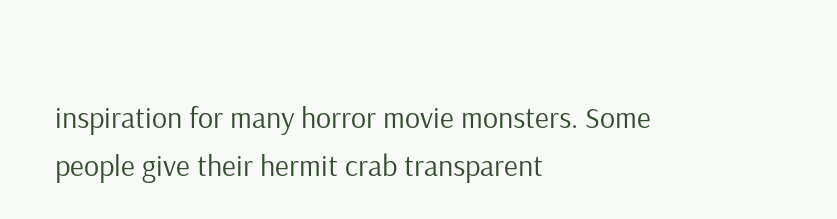inspiration for many horror movie monsters. Some people give their hermit crab transparent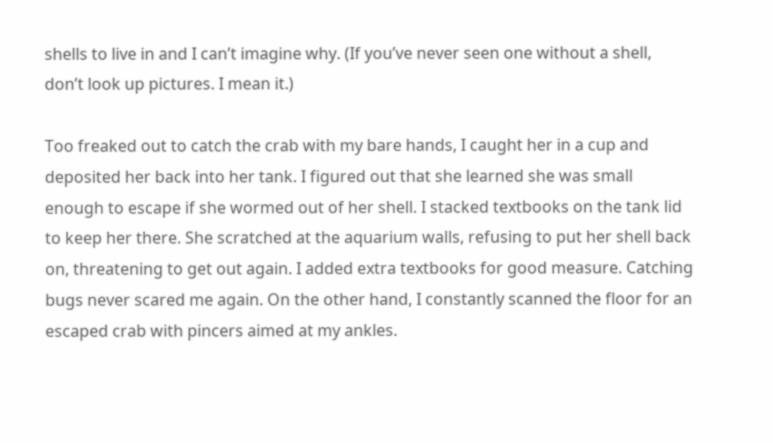shells to live in and I can’t imagine why. (If you’ve never seen one without a shell, don’t look up pictures. I mean it.)

Too freaked out to catch the crab with my bare hands, I caught her in a cup and deposited her back into her tank. I figured out that she learned she was small enough to escape if she wormed out of her shell. I stacked textbooks on the tank lid to keep her there. She scratched at the aquarium walls, refusing to put her shell back on, threatening to get out again. I added extra textbooks for good measure. Catching bugs never scared me again. On the other hand, I constantly scanned the floor for an escaped crab with pincers aimed at my ankles.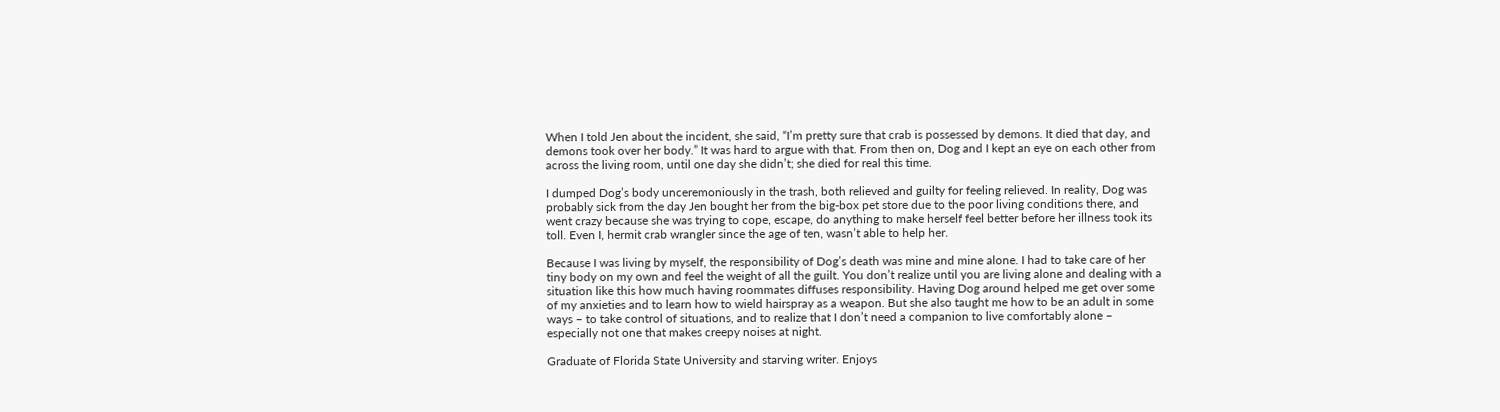When I told Jen about the incident, she said, “I’m pretty sure that crab is possessed by demons. It died that day, and demons took over her body.” It was hard to argue with that. From then on, Dog and I kept an eye on each other from across the living room, until one day she didn’t; she died for real this time.

I dumped Dog’s body unceremoniously in the trash, both relieved and guilty for feeling relieved. In reality, Dog was probably sick from the day Jen bought her from the big-box pet store due to the poor living conditions there, and went crazy because she was trying to cope, escape, do anything to make herself feel better before her illness took its toll. Even I, hermit crab wrangler since the age of ten, wasn’t able to help her.

Because I was living by myself, the responsibility of Dog’s death was mine and mine alone. I had to take care of her tiny body on my own and feel the weight of all the guilt. You don’t realize until you are living alone and dealing with a situation like this how much having roommates diffuses responsibility. Having Dog around helped me get over some of my anxieties and to learn how to wield hairspray as a weapon. But she also taught me how to be an adult in some ways – to take control of situations, and to realize that I don’t need a companion to live comfortably alone – especially not one that makes creepy noises at night.

Graduate of Florida State University and starving writer. Enjoys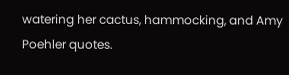watering her cactus, hammocking, and Amy Poehler quotes.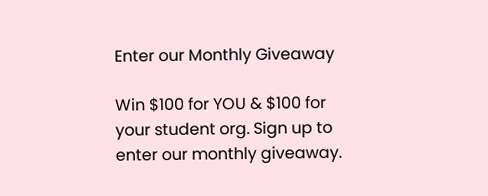Enter our Monthly Giveaway

Win $100 for YOU & $100 for your student org. Sign up to enter our monthly giveaway.